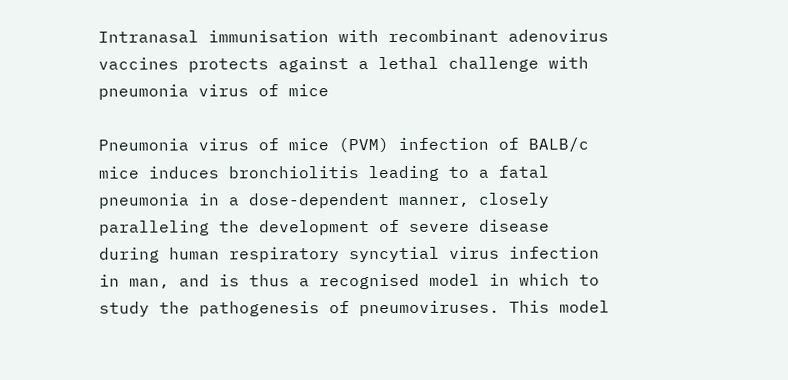Intranasal immunisation with recombinant adenovirus vaccines protects against a lethal challenge with pneumonia virus of mice

Pneumonia virus of mice (PVM) infection of BALB/c mice induces bronchiolitis leading to a fatal pneumonia in a dose-dependent manner, closely paralleling the development of severe disease during human respiratory syncytial virus infection in man, and is thus a recognised model in which to study the pathogenesis of pneumoviruses. This model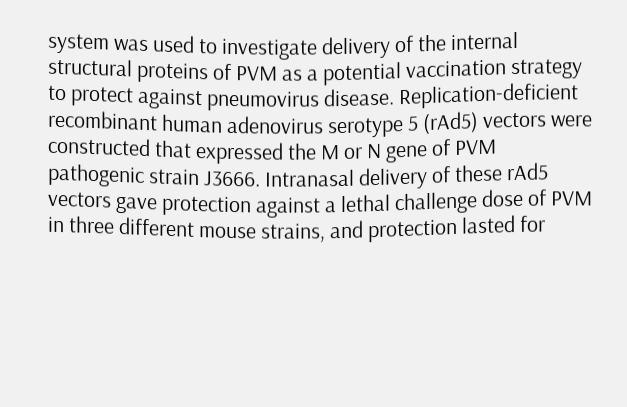system was used to investigate delivery of the internal structural proteins of PVM as a potential vaccination strategy to protect against pneumovirus disease. Replication-deficient recombinant human adenovirus serotype 5 (rAd5) vectors were constructed that expressed the M or N gene of PVM pathogenic strain J3666. Intranasal delivery of these rAd5 vectors gave protection against a lethal challenge dose of PVM in three different mouse strains, and protection lasted for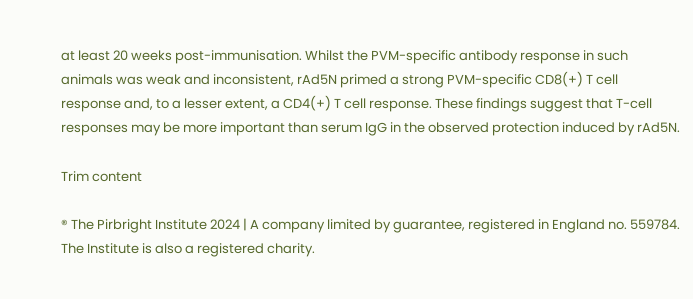at least 20 weeks post-immunisation. Whilst the PVM-specific antibody response in such animals was weak and inconsistent, rAd5N primed a strong PVM-specific CD8(+) T cell response and, to a lesser extent, a CD4(+) T cell response. These findings suggest that T-cell responses may be more important than serum IgG in the observed protection induced by rAd5N.

Trim content

® The Pirbright Institute 2024 | A company limited by guarantee, registered in England no. 559784. The Institute is also a registered charity.